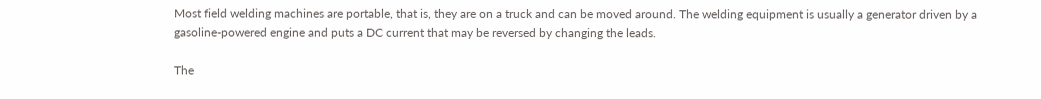Most field welding machines are portable, that is, they are on a truck and can be moved around. The welding equipment is usually a generator driven by a gasoline-powered engine and puts a DC current that may be reversed by changing the leads.

The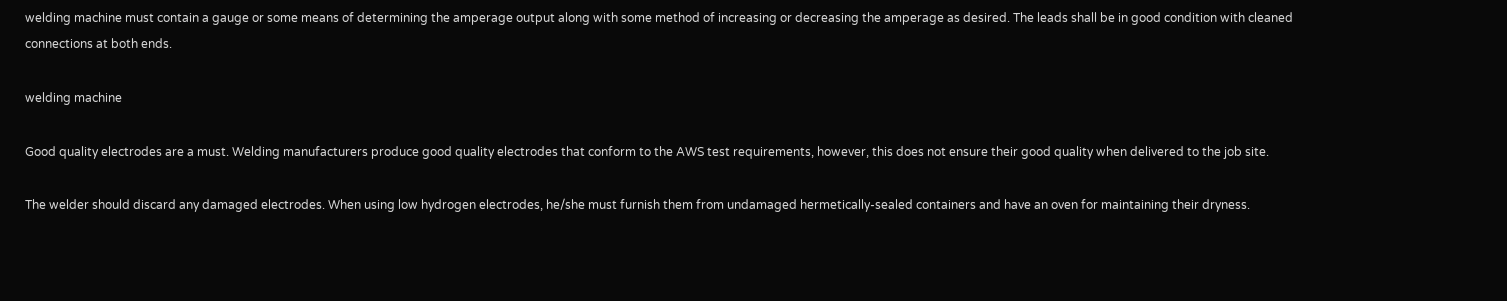welding machine must contain a gauge or some means of determining the amperage output along with some method of increasing or decreasing the amperage as desired. The leads shall be in good condition with cleaned connections at both ends.

welding machine

Good quality electrodes are a must. Welding manufacturers produce good quality electrodes that conform to the AWS test requirements, however, this does not ensure their good quality when delivered to the job site.

The welder should discard any damaged electrodes. When using low hydrogen electrodes, he/she must furnish them from undamaged hermetically-sealed containers and have an oven for maintaining their dryness.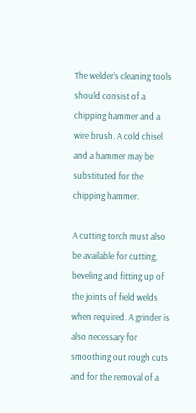The welder’s cleaning tools should consist of a chipping hammer and a wire brush. A cold chisel and a hammer may be substituted for the chipping hammer.

A cutting torch must also be available for cutting, beveling and fitting up of the joints of field welds when required. A grinder is also necessary for smoothing out rough cuts and for the removal of a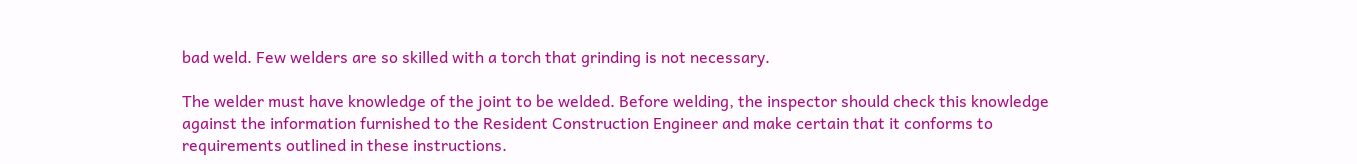bad weld. Few welders are so skilled with a torch that grinding is not necessary.

The welder must have knowledge of the joint to be welded. Before welding, the inspector should check this knowledge against the information furnished to the Resident Construction Engineer and make certain that it conforms to requirements outlined in these instructions.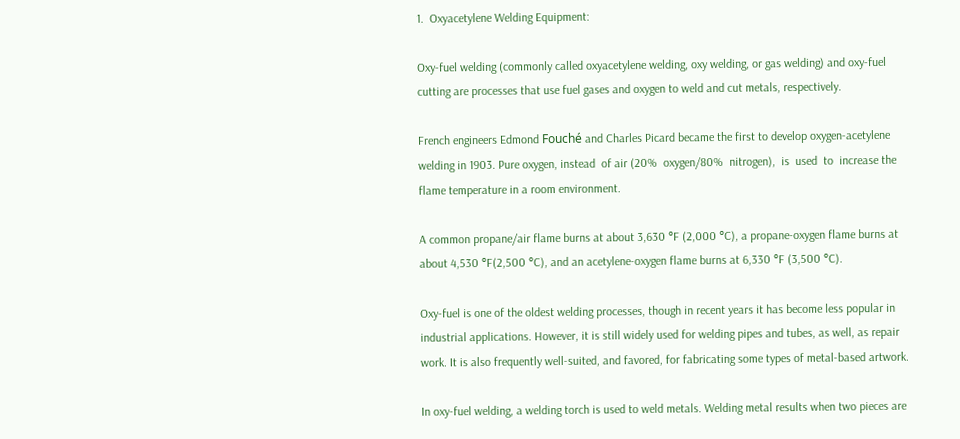1.  Oxyacetylene Welding Equipment:

Oxy-fuel welding (commonly called oxyacetylene welding, oxy welding, or gas welding) and oxy-fuel cutting are processes that use fuel gases and oxygen to weld and cut metals, respectively.

French engineers Edmond Fouché and Charles Picard became the first to develop oxygen-acetylene welding in 1903. Pure oxygen, instead  of air (20%  oxygen/80%  nitrogen),  is  used  to  increase the flame temperature in a room environment.

A common propane/air flame burns at about 3,630 °F (2,000 °C), a propane-oxygen flame burns at about 4,530 °F(2,500 °C), and an acetylene-oxygen flame burns at 6,330 °F (3,500 °C).

Oxy-fuel is one of the oldest welding processes, though in recent years it has become less popular in industrial applications. However, it is still widely used for welding pipes and tubes, as well, as repair work. It is also frequently well-suited, and favored, for fabricating some types of metal-based artwork.

In oxy-fuel welding, a welding torch is used to weld metals. Welding metal results when two pieces are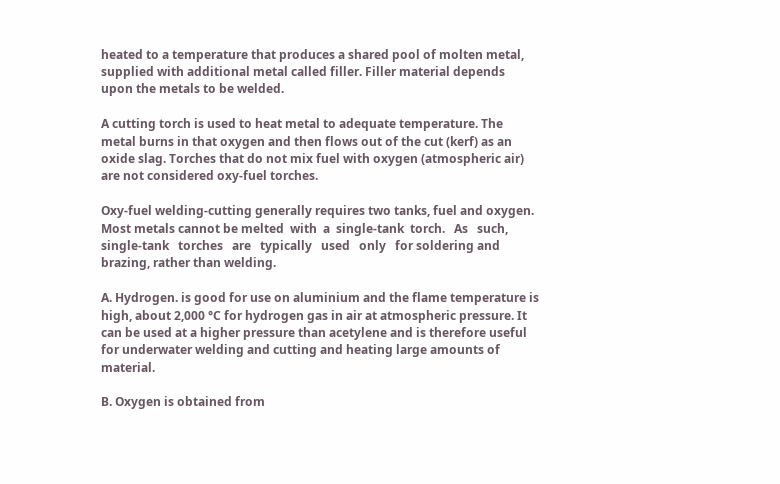heated to a temperature that produces a shared pool of molten metal, supplied with additional metal called filler. Filler material depends upon the metals to be welded.

A cutting torch is used to heat metal to adequate temperature. The metal burns in that oxygen and then flows out of the cut (kerf) as an oxide slag. Torches that do not mix fuel with oxygen (atmospheric air) are not considered oxy-fuel torches.

Oxy-fuel welding-cutting generally requires two tanks, fuel and oxygen. Most metals cannot be melted  with  a  single-tank  torch.   As   such,   single-tank   torches   are   typically   used   only   for soldering and brazing, rather than welding.

A. Hydrogen. is good for use on aluminium and the flame temperature is high, about 2,000 °C for hydrogen gas in air at atmospheric pressure. It can be used at a higher pressure than acetylene and is therefore useful for underwater welding and cutting and heating large amounts of material.

B. Oxygen is obtained from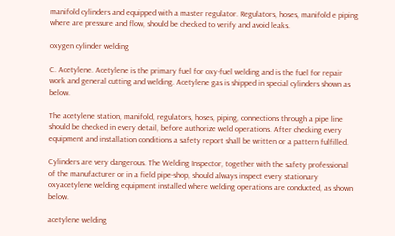manifold cylinders and equipped with a master regulator. Regulators, hoses, manifold e piping where are pressure and flow, should be checked to verify and avoid leaks.

oxygen cylinder welding

C. Acetylene. Acetylene is the primary fuel for oxy-fuel welding and is the fuel for repair work and general cutting and welding. Acetylene gas is shipped in special cylinders shown as below.

The acetylene station, manifold, regulators, hoses, piping, connections through a pipe line should be checked in every detail, before authorize weld operations. After checking every equipment and installation conditions a safety report shall be written or a pattern fulfilled.

Cylinders are very dangerous. The Welding Inspector, together with the safety professional of the manufacturer or in a field pipe-shop, should always inspect every stationary oxyacetylene welding equipment installed where welding operations are conducted, as shown below.

acetylene welding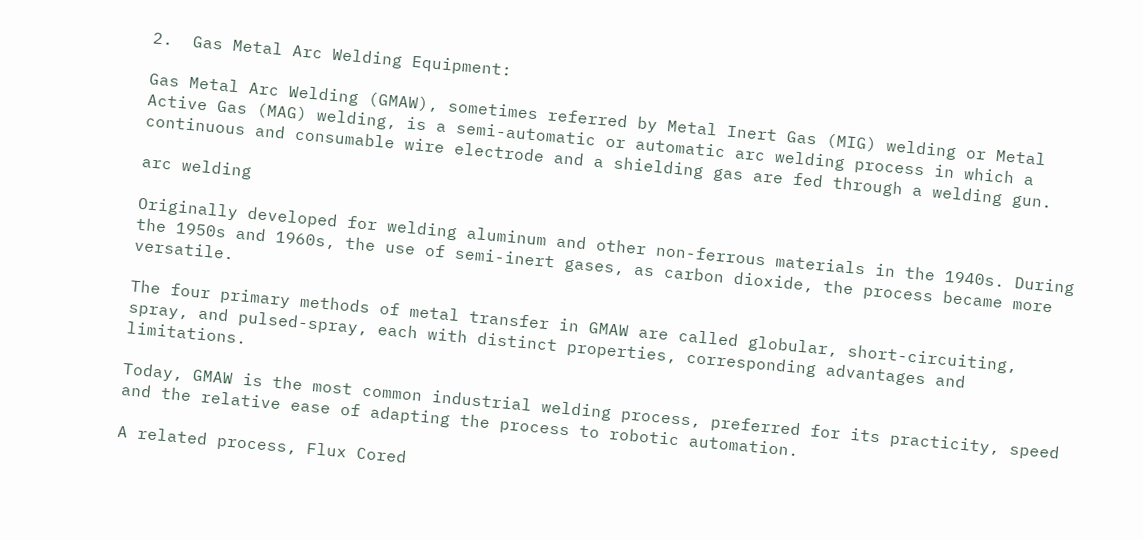2.  Gas Metal Arc Welding Equipment:

Gas Metal Arc Welding (GMAW), sometimes referred by Metal Inert Gas (MIG) welding or Metal Active Gas (MAG) welding, is a semi-automatic or automatic arc welding process in which a continuous and consumable wire electrode and a shielding gas are fed through a welding gun.

arc welding

Originally developed for welding aluminum and other non-ferrous materials in the 1940s. During the 1950s and 1960s, the use of semi-inert gases, as carbon dioxide, the process became more versatile.

The four primary methods of metal transfer in GMAW are called globular, short-circuiting, spray, and pulsed-spray, each with distinct properties, corresponding advantages and limitations.

Today, GMAW is the most common industrial welding process, preferred for its practicity, speed and the relative ease of adapting the process to robotic automation.

A related process, Flux Cored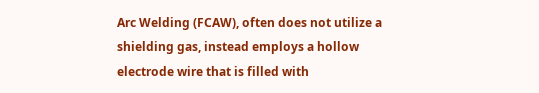Arc Welding (FCAW), often does not utilize a shielding gas, instead employs a hollow electrode wire that is filled with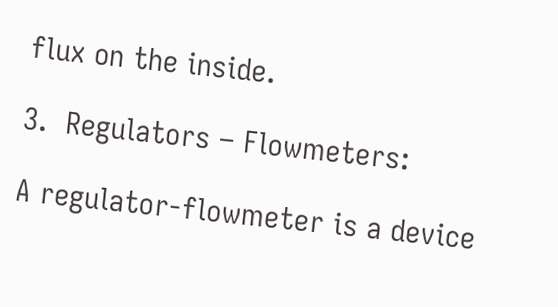flux on the inside.

3.  Regulators – Flowmeters:

A regulator-flowmeter is a device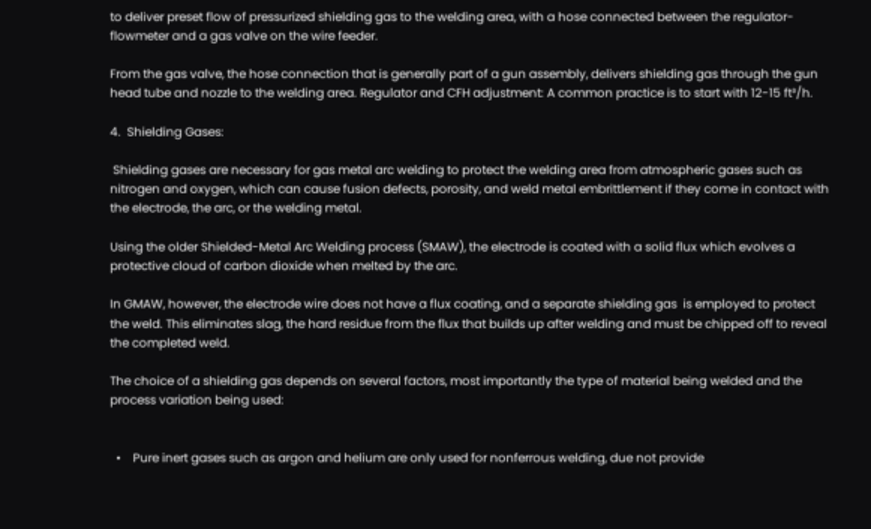to deliver preset flow of pressurized shielding gas to the welding area, with a hose connected between the regulator-flowmeter and a gas valve on the wire feeder.

From the gas valve, the hose connection that is generally part of a gun assembly, delivers shielding gas through the gun head tube and nozzle to the welding area. Regulator and CFH adjustment: A common practice is to start with 12-15 ft³/h.

4.  Shielding Gases:

 Shielding gases are necessary for gas metal arc welding to protect the welding area from atmospheric gases such as nitrogen and oxygen, which can cause fusion defects, porosity, and weld metal embrittlement if they come in contact with the electrode, the arc, or the welding metal.

Using the older Shielded-Metal Arc Welding process (SMAW), the electrode is coated with a solid flux which evolves a protective cloud of carbon dioxide when melted by the arc.

In GMAW, however, the electrode wire does not have a flux coating, and a separate shielding gas  is employed to protect the weld. This eliminates slag, the hard residue from the flux that builds up after welding and must be chipped off to reveal the completed weld.

The choice of a shielding gas depends on several factors, most importantly the type of material being welded and the process variation being used:


  •    Pure inert gases such as argon and helium are only used for nonferrous welding, due not provide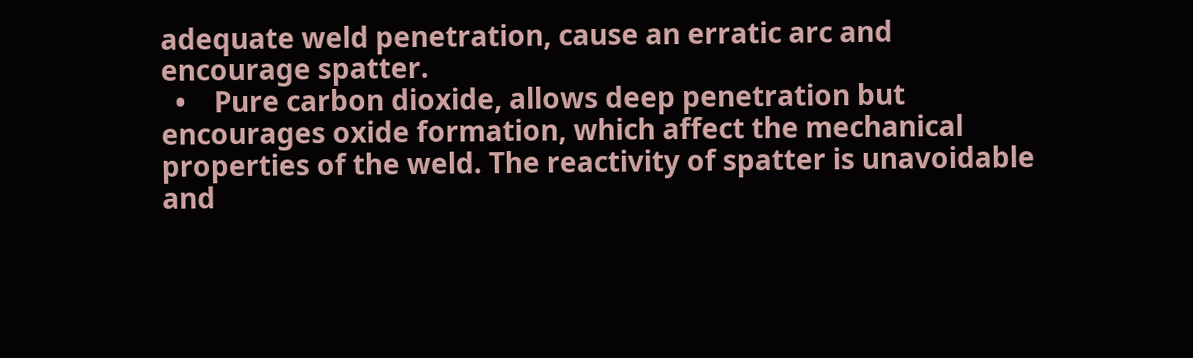adequate weld penetration, cause an erratic arc and encourage spatter.
  •    Pure carbon dioxide, allows deep penetration but encourages oxide formation, which affect the mechanical properties of the weld. The reactivity of spatter is unavoidable and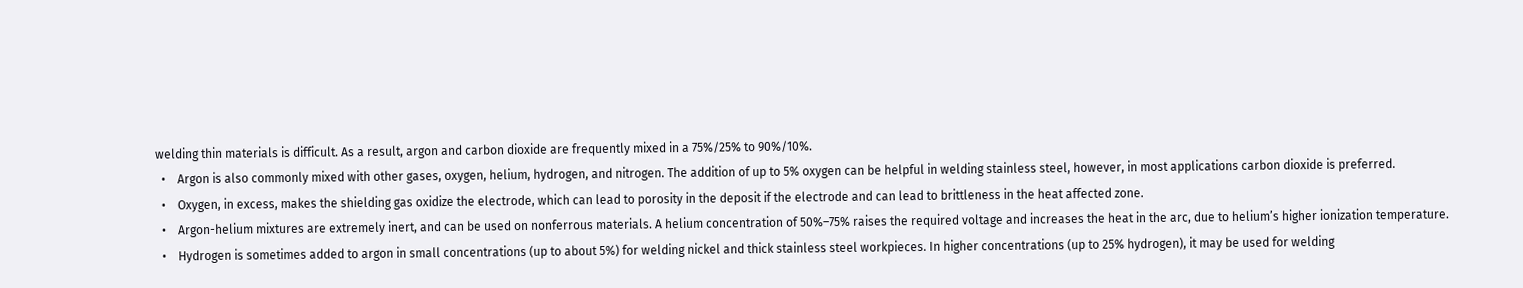welding thin materials is difficult. As a result, argon and carbon dioxide are frequently mixed in a 75%/25% to 90%/10%.
  •    Argon is also commonly mixed with other gases, oxygen, helium, hydrogen, and nitrogen. The addition of up to 5% oxygen can be helpful in welding stainless steel, however, in most applications carbon dioxide is preferred.
  •    Oxygen, in excess, makes the shielding gas oxidize the electrode, which can lead to porosity in the deposit if the electrode and can lead to brittleness in the heat affected zone.
  •    Argon-helium mixtures are extremely inert, and can be used on nonferrous materials. A helium concentration of 50%–75% raises the required voltage and increases the heat in the arc, due to helium’s higher ionization temperature.
  •    Hydrogen is sometimes added to argon in small concentrations (up to about 5%) for welding nickel and thick stainless steel workpieces. In higher concentrations (up to 25% hydrogen), it may be used for welding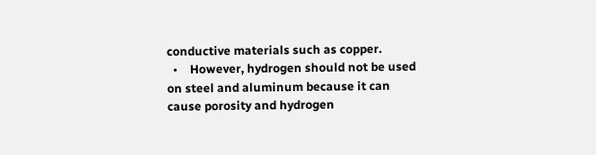conductive materials such as copper.
  •    However, hydrogen should not be used on steel and aluminum because it can cause porosity and hydrogen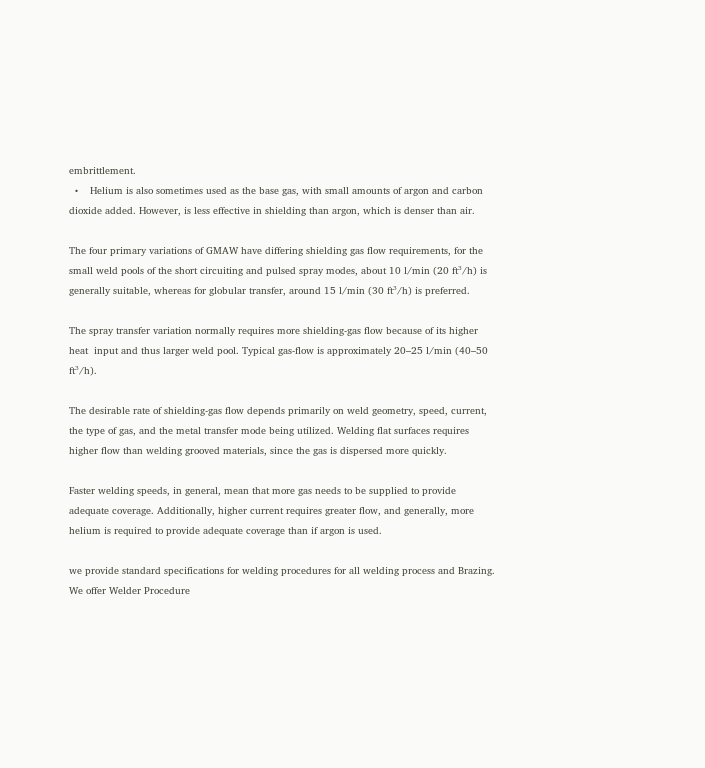embrittlement.
  •    Helium is also sometimes used as the base gas, with small amounts of argon and carbon dioxide added. However, is less effective in shielding than argon, which is denser than air.

The four primary variations of GMAW have differing shielding gas flow requirements, for the small weld pools of the short circuiting and pulsed spray modes, about 10 l/min (20 ft³/h) is generally suitable, whereas for globular transfer, around 15 l/min (30 ft³/h) is preferred.

The spray transfer variation normally requires more shielding-gas flow because of its higher heat  input and thus larger weld pool. Typical gas-flow is approximately 20–25 l/min (40–50 ft³/h).

The desirable rate of shielding-gas flow depends primarily on weld geometry, speed, current, the type of gas, and the metal transfer mode being utilized. Welding flat surfaces requires higher flow than welding grooved materials, since the gas is dispersed more quickly.

Faster welding speeds, in general, mean that more gas needs to be supplied to provide adequate coverage. Additionally, higher current requires greater flow, and generally, more helium is required to provide adequate coverage than if argon is used.

we provide standard specifications for welding procedures for all welding process and Brazing. We offer Welder Procedure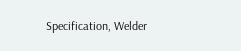Specification, Welder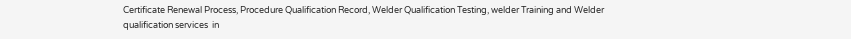Certificate Renewal Process, Procedure Qualification Record, Welder Qualification Testing, welder Training and Welder qualification services  in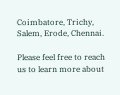Coimbatore, Trichy, Salem, Erode, Chennai.

Please feel free to reach us to learn more about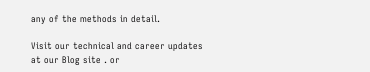any of the methods in detail.

Visit our technical and career updates at our Blog site . or